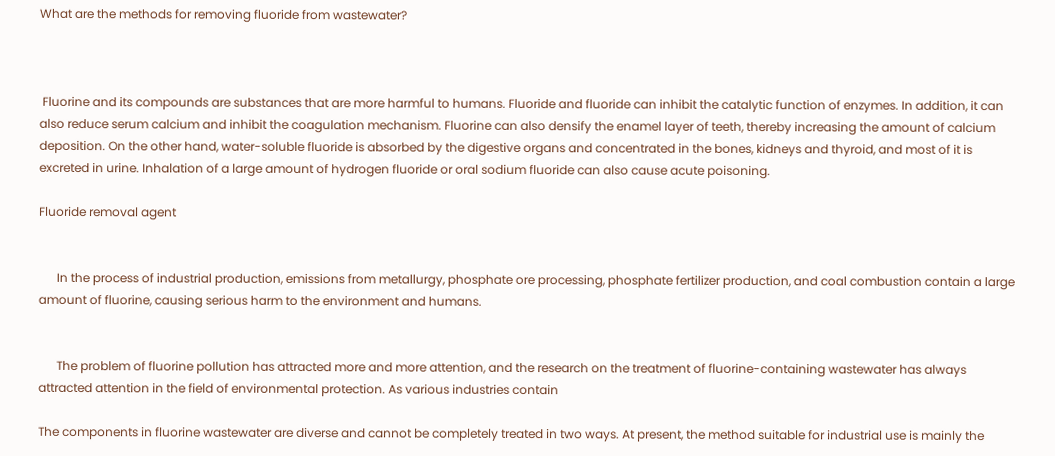What are the methods for removing fluoride from wastewater?



 Fluorine and its compounds are substances that are more harmful to humans. Fluoride and fluoride can inhibit the catalytic function of enzymes. In addition, it can also reduce serum calcium and inhibit the coagulation mechanism. Fluorine can also densify the enamel layer of teeth, thereby increasing the amount of calcium deposition. On the other hand, water-soluble fluoride is absorbed by the digestive organs and concentrated in the bones, kidneys and thyroid, and most of it is excreted in urine. Inhalation of a large amount of hydrogen fluoride or oral sodium fluoride can also cause acute poisoning.

Fluoride removal agent


      In the process of industrial production, emissions from metallurgy, phosphate ore processing, phosphate fertilizer production, and coal combustion contain a large amount of fluorine, causing serious harm to the environment and humans.


      The problem of fluorine pollution has attracted more and more attention, and the research on the treatment of fluorine-containing wastewater has always attracted attention in the field of environmental protection. As various industries contain

The components in fluorine wastewater are diverse and cannot be completely treated in two ways. At present, the method suitable for industrial use is mainly the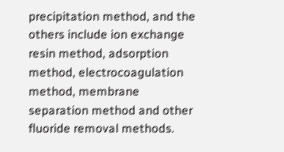precipitation method, and the others include ion exchange resin method, adsorption method, electrocoagulation method, membrane separation method and other fluoride removal methods.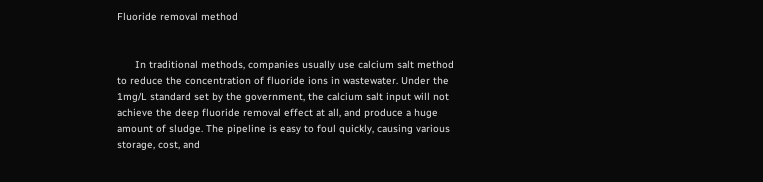Fluoride removal method


      In traditional methods, companies usually use calcium salt method to reduce the concentration of fluoride ions in wastewater. Under the 1mg/L standard set by the government, the calcium salt input will not achieve the deep fluoride removal effect at all, and produce a huge amount of sludge. The pipeline is easy to foul quickly, causing various storage, cost, and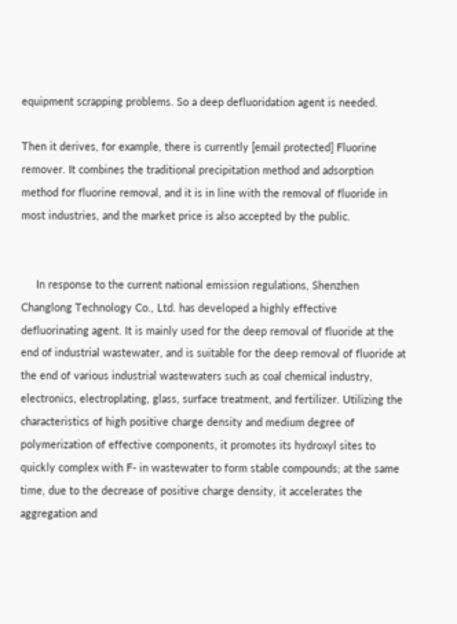equipment scrapping problems. So a deep defluoridation agent is needed.

Then it derives, for example, there is currently [email protected] Fluorine remover. It combines the traditional precipitation method and adsorption method for fluorine removal, and it is in line with the removal of fluoride in most industries, and the market price is also accepted by the public.


     In response to the current national emission regulations, Shenzhen Changlong Technology Co., Ltd. has developed a highly effective defluorinating agent. It is mainly used for the deep removal of fluoride at the end of industrial wastewater, and is suitable for the deep removal of fluoride at the end of various industrial wastewaters such as coal chemical industry, electronics, electroplating, glass, surface treatment, and fertilizer. Utilizing the characteristics of high positive charge density and medium degree of polymerization of effective components, it promotes its hydroxyl sites to quickly complex with F- in wastewater to form stable compounds; at the same time, due to the decrease of positive charge density, it accelerates the aggregation and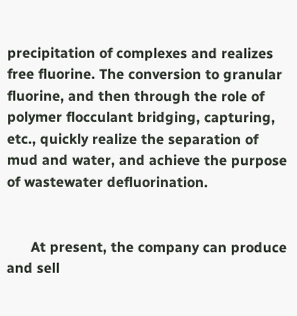precipitation of complexes and realizes free fluorine. The conversion to granular fluorine, and then through the role of polymer flocculant bridging, capturing, etc., quickly realize the separation of mud and water, and achieve the purpose of wastewater defluorination.


      At present, the company can produce and sell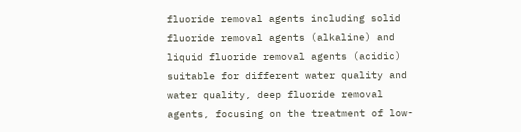fluoride removal agents including solid fluoride removal agents (alkaline) and liquid fluoride removal agents (acidic) suitable for different water quality and water quality, deep fluoride removal agents, focusing on the treatment of low-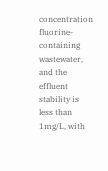concentration fluorine-containing wastewater, and the effluent stability is less than 1mg/L, with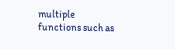multiple functions such as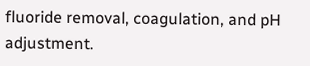fluoride removal, coagulation, and pH adjustment.